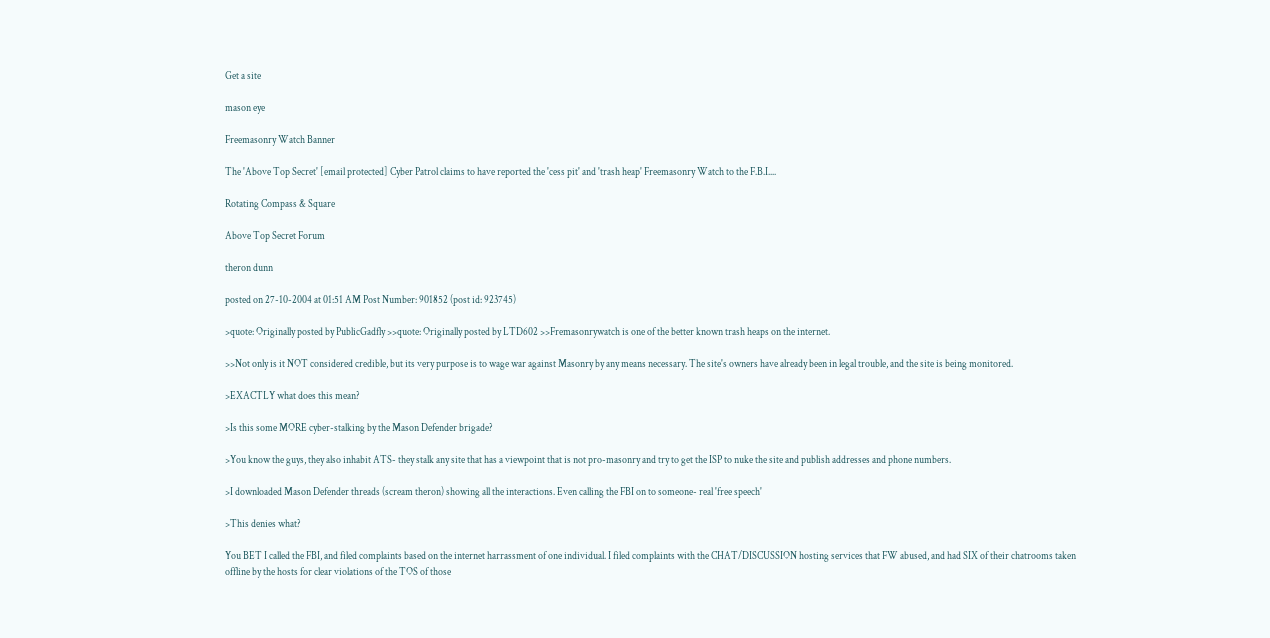Get a site

mason eye

Freemasonry Watch Banner

The 'Above Top Secret' [email protected] Cyber Patrol claims to have reported the 'cess pit' and 'trash heap' Freemasonry Watch to the F.B.I....

Rotating Compass & Square

Above Top Secret Forum

theron dunn

posted on 27-10-2004 at 01:51 AM Post Number: 901852 (post id: 923745)

>quote: Originally posted by PublicGadfly >>quote: Originally posted by LTD602 >>Fremasonrywatch is one of the better known trash heaps on the internet.

>>Not only is it NOT considered credible, but its very purpose is to wage war against Masonry by any means necessary. The site's owners have already been in legal trouble, and the site is being monitored.

>EXACTLY what does this mean?

>Is this some MORE cyber-stalking by the Mason Defender brigade?

>You know the guys, they also inhabit ATS- they stalk any site that has a viewpoint that is not pro-masonry and try to get the ISP to nuke the site and publish addresses and phone numbers.

>I downloaded Mason Defender threads (scream theron) showing all the interactions. Even calling the FBI on to someone- real 'free speech'

>This denies what?

You BET I called the FBI, and filed complaints based on the internet harrassment of one individual. I filed complaints with the CHAT/DISCUSSION hosting services that FW abused, and had SIX of their chatrooms taken offline by the hosts for clear violations of the TOS of those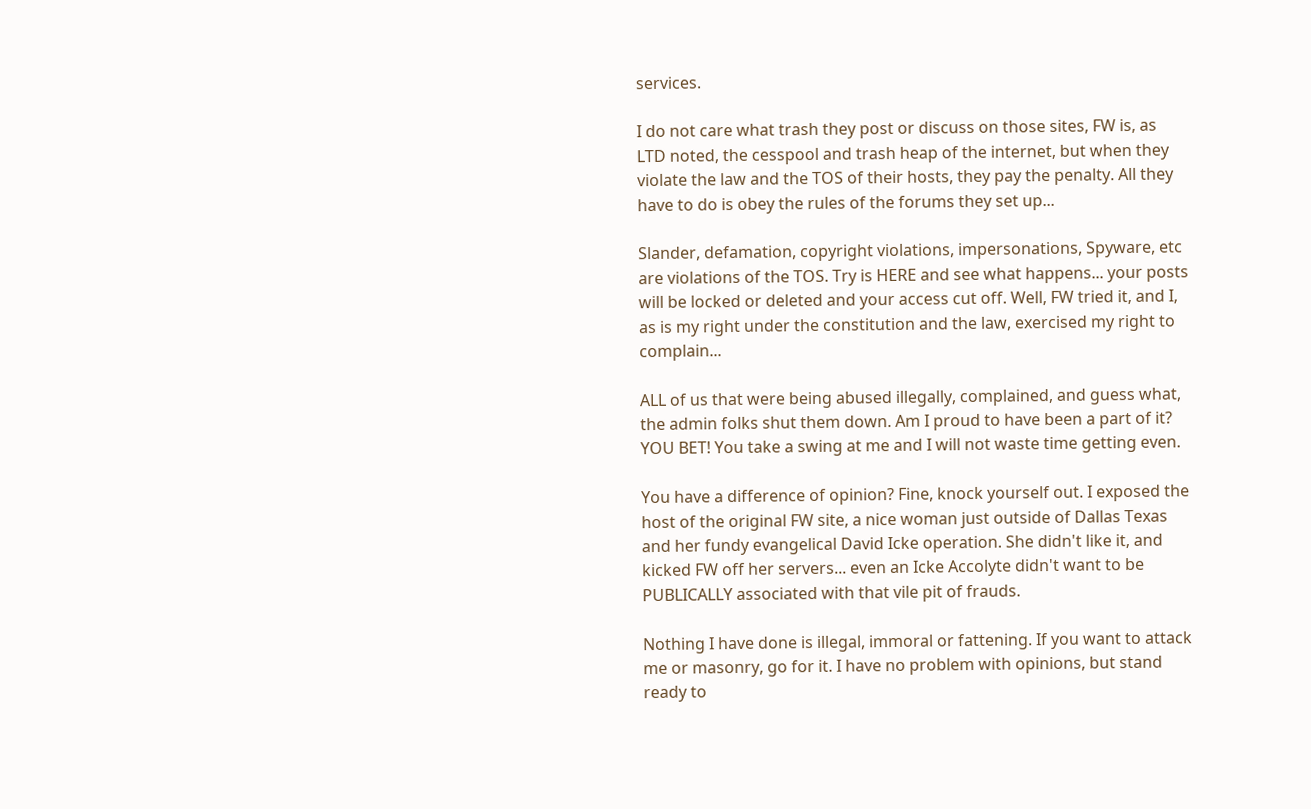services.

I do not care what trash they post or discuss on those sites, FW is, as LTD noted, the cesspool and trash heap of the internet, but when they violate the law and the TOS of their hosts, they pay the penalty. All they have to do is obey the rules of the forums they set up...

Slander, defamation, copyright violations, impersonations, Spyware, etc are violations of the TOS. Try is HERE and see what happens... your posts will be locked or deleted and your access cut off. Well, FW tried it, and I, as is my right under the constitution and the law, exercised my right to complain...

ALL of us that were being abused illegally, complained, and guess what, the admin folks shut them down. Am I proud to have been a part of it? YOU BET! You take a swing at me and I will not waste time getting even.

You have a difference of opinion? Fine, knock yourself out. I exposed the host of the original FW site, a nice woman just outside of Dallas Texas and her fundy evangelical David Icke operation. She didn't like it, and kicked FW off her servers... even an Icke Accolyte didn't want to be PUBLICALLY associated with that vile pit of frauds.

Nothing I have done is illegal, immoral or fattening. If you want to attack me or masonry, go for it. I have no problem with opinions, but stand ready to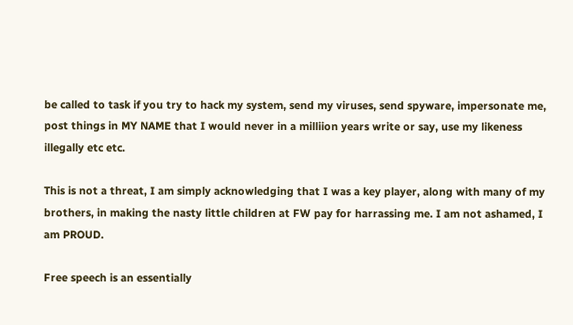be called to task if you try to hack my system, send my viruses, send spyware, impersonate me, post things in MY NAME that I would never in a milliion years write or say, use my likeness illegally etc etc.

This is not a threat, I am simply acknowledging that I was a key player, along with many of my brothers, in making the nasty little children at FW pay for harrassing me. I am not ashamed, I am PROUD.

Free speech is an essentially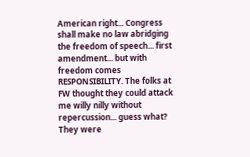American right... Congress shall make no law abridging the freedom of speech... first amendment... but with freedom comes RESPONSIBILITY. The folks at FW thought they could attack me willy nilly without repercussion... guess what? They were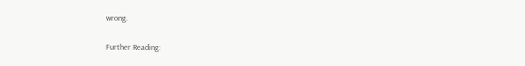wrong.

Further Reading: